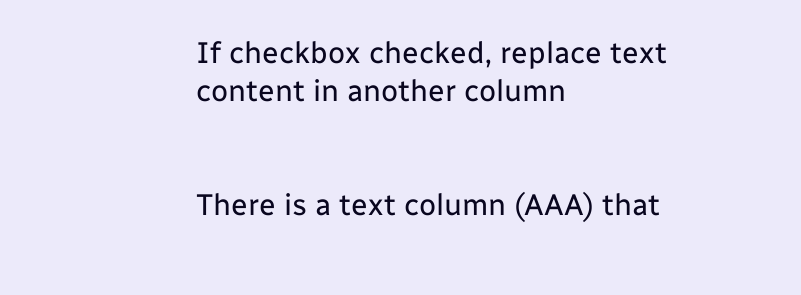If checkbox checked, replace text content in another column


There is a text column (AAA) that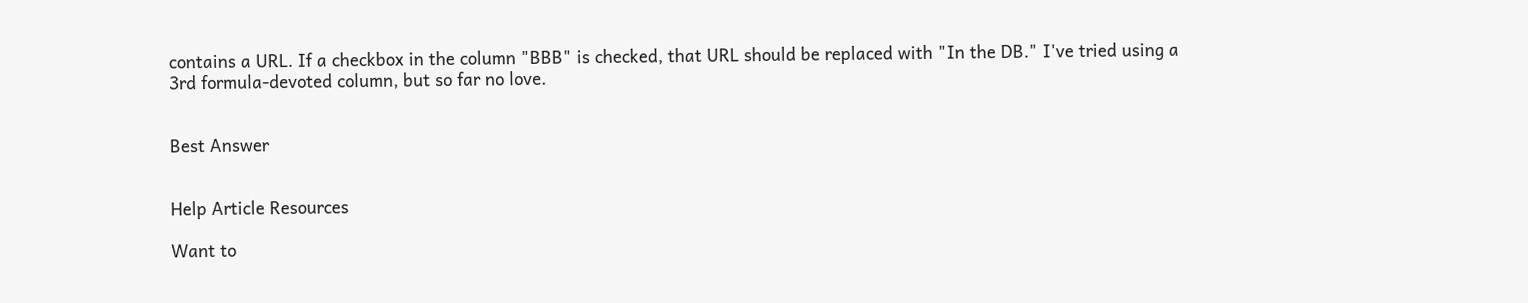contains a URL. If a checkbox in the column "BBB" is checked, that URL should be replaced with "In the DB." I've tried using a 3rd formula-devoted column, but so far no love.


Best Answer


Help Article Resources

Want to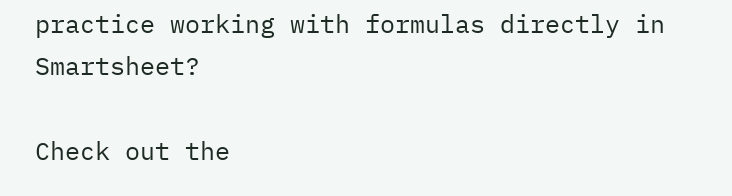practice working with formulas directly in Smartsheet?

Check out the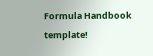Formula Handbook template!